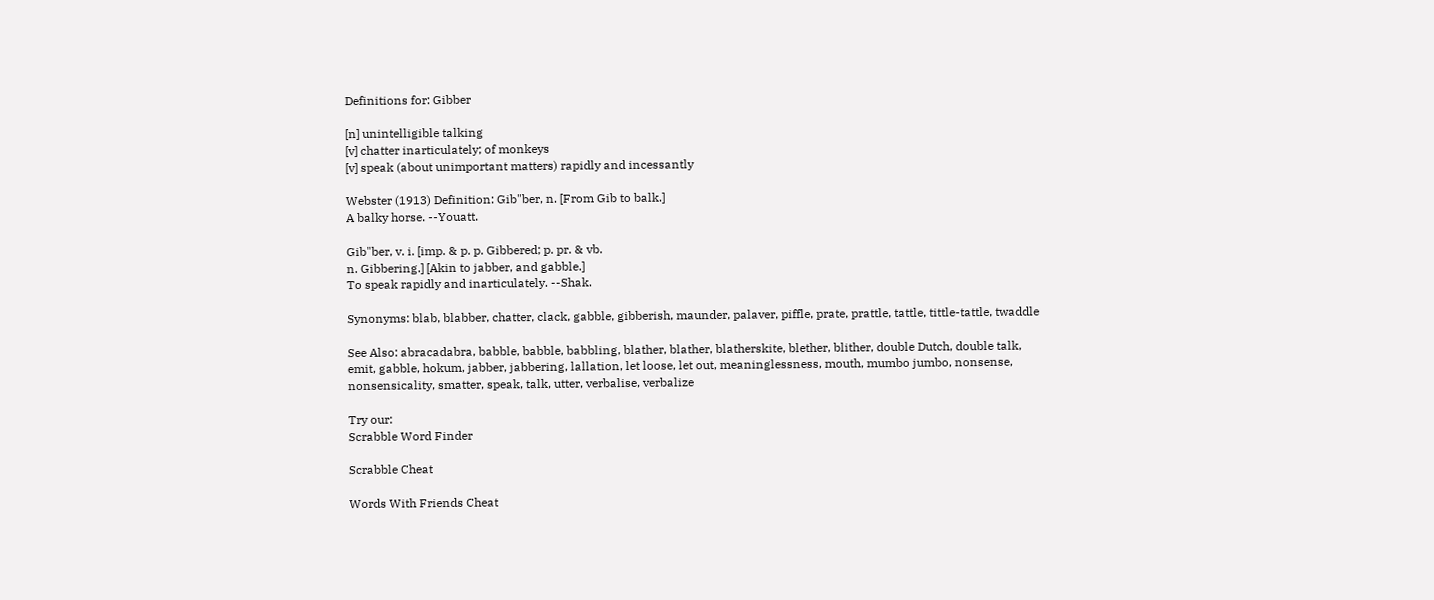Definitions for: Gibber

[n] unintelligible talking
[v] chatter inarticulately; of monkeys
[v] speak (about unimportant matters) rapidly and incessantly

Webster (1913) Definition: Gib"ber, n. [From Gib to balk.]
A balky horse. --Youatt.

Gib"ber, v. i. [imp. & p. p. Gibbered; p. pr. & vb.
n. Gibbering.] [Akin to jabber, and gabble.]
To speak rapidly and inarticulately. --Shak.

Synonyms: blab, blabber, chatter, clack, gabble, gibberish, maunder, palaver, piffle, prate, prattle, tattle, tittle-tattle, twaddle

See Also: abracadabra, babble, babble, babbling, blather, blather, blatherskite, blether, blither, double Dutch, double talk, emit, gabble, hokum, jabber, jabbering, lallation, let loose, let out, meaninglessness, mouth, mumbo jumbo, nonsense, nonsensicality, smatter, speak, talk, utter, verbalise, verbalize

Try our:
Scrabble Word Finder

Scrabble Cheat

Words With Friends Cheat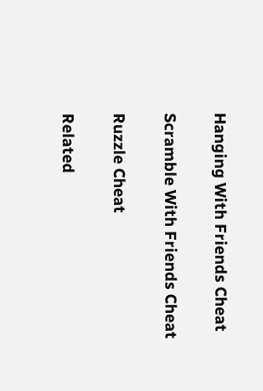Hanging With Friends Cheat

Scramble With Friends Cheat

Ruzzle Cheat

Related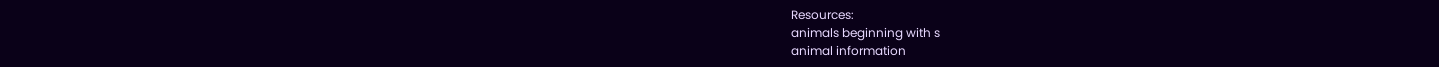Resources:
animals beginning with s
animal information